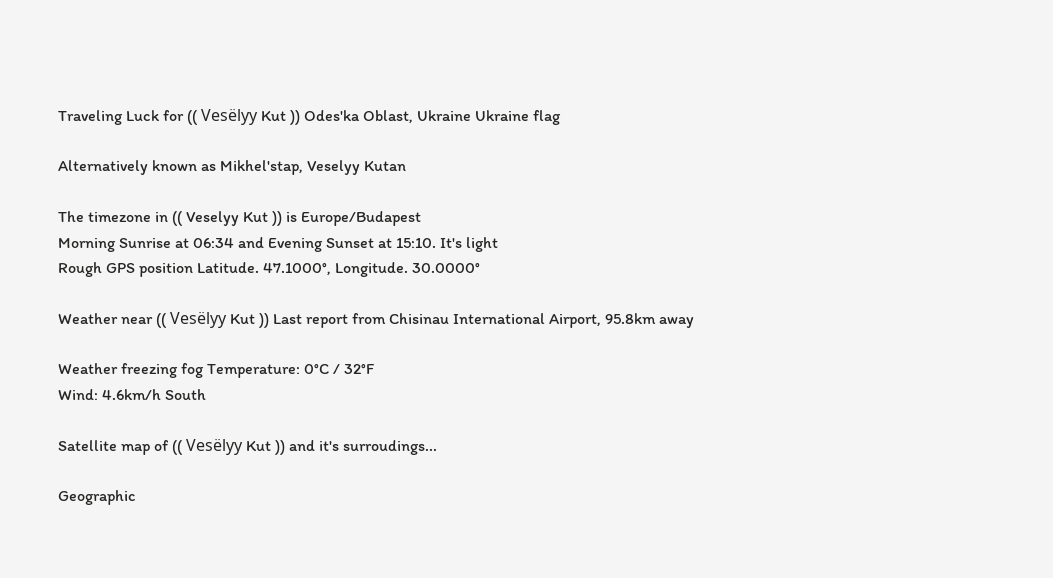Traveling Luck for (( Vesëlyy Kut )) Odes'ka Oblast, Ukraine Ukraine flag

Alternatively known as Mikhel'stap, Veselyy Kutan

The timezone in (( Veselyy Kut )) is Europe/Budapest
Morning Sunrise at 06:34 and Evening Sunset at 15:10. It's light
Rough GPS position Latitude. 47.1000°, Longitude. 30.0000°

Weather near (( Vesëlyy Kut )) Last report from Chisinau International Airport, 95.8km away

Weather freezing fog Temperature: 0°C / 32°F
Wind: 4.6km/h South

Satellite map of (( Vesëlyy Kut )) and it's surroudings...

Geographic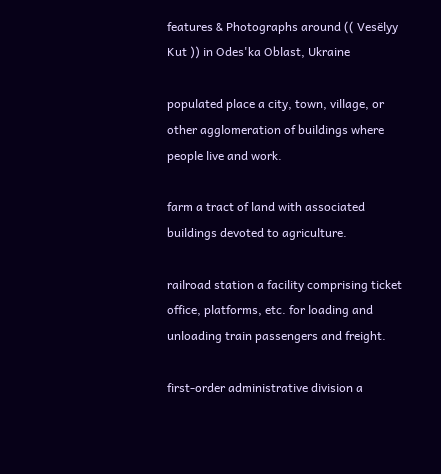features & Photographs around (( Vesëlyy Kut )) in Odes'ka Oblast, Ukraine

populated place a city, town, village, or other agglomeration of buildings where people live and work.

farm a tract of land with associated buildings devoted to agriculture.

railroad station a facility comprising ticket office, platforms, etc. for loading and unloading train passengers and freight.

first-order administrative division a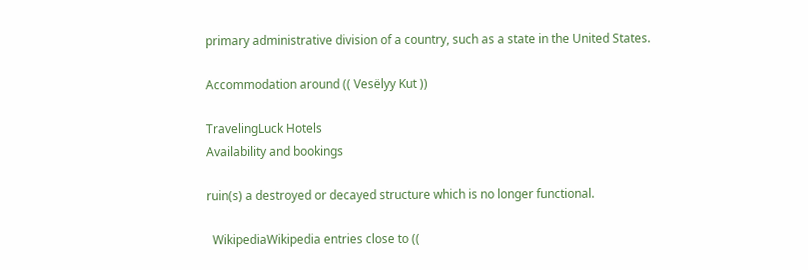primary administrative division of a country, such as a state in the United States.

Accommodation around (( Vesëlyy Kut ))

TravelingLuck Hotels
Availability and bookings

ruin(s) a destroyed or decayed structure which is no longer functional.

  WikipediaWikipedia entries close to ((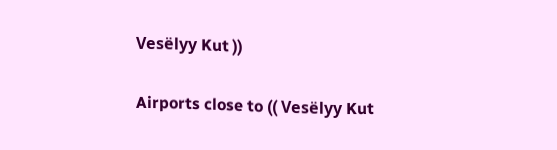Vesëlyy Kut ))

Airports close to (( Vesëlyy Kut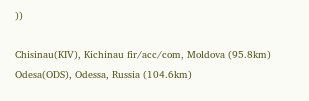))

Chisinau(KIV), Kichinau fir/acc/com, Moldova (95.8km)
Odesa(ODS), Odessa, Russia (104.6km)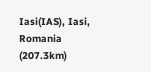Iasi(IAS), Iasi, Romania (207.3km)